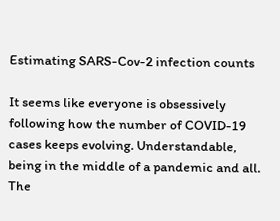Estimating SARS-Cov-2 infection counts

It seems like everyone is obsessively following how the number of COVID-19 cases keeps evolving. Understandable, being in the middle of a pandemic and all. The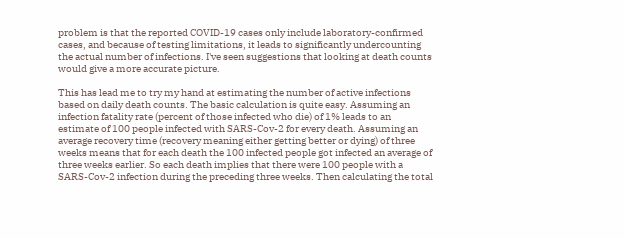problem is that the reported COVID-19 cases only include laboratory-confirmed cases, and because of testing limitations, it leads to significantly undercounting the actual number of infections. I've seen suggestions that looking at death counts would give a more accurate picture.

This has lead me to try my hand at estimating the number of active infections based on daily death counts. The basic calculation is quite easy. Assuming an infection fatality rate (percent of those infected who die) of 1% leads to an estimate of 100 people infected with SARS-Cov-2 for every death. Assuming an average recovery time (recovery meaning either getting better or dying) of three weeks means that for each death the 100 infected people got infected an average of three weeks earlier. So each death implies that there were 100 people with a SARS-Cov-2 infection during the preceding three weeks. Then calculating the total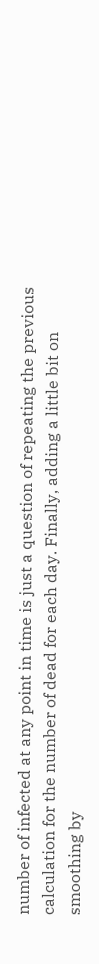number of infected at any point in time is just a question of repeating the previous calculation for the number of dead for each day. Finally, adding a little bit on smoothing by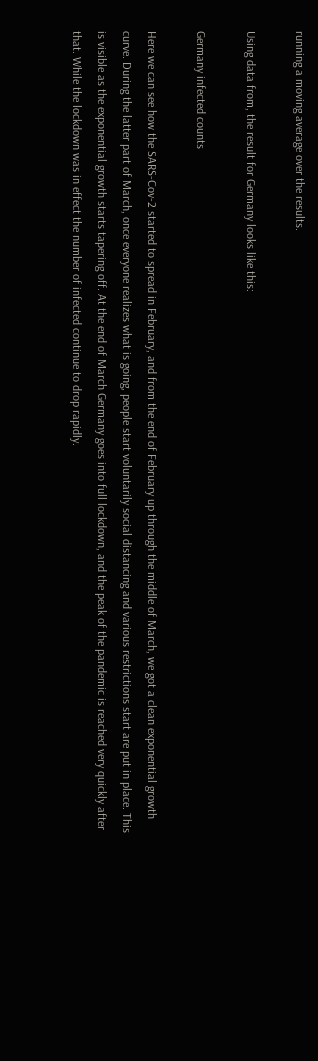running a moving average over the results.

Using data from, the result for Germany looks like this:

Germany infected counts

Here we can see how the SARS-Cov-2 started to spread in February, and from the end of February up through the middle of March, we got a clean exponential growth curve. During the latter part of March, once everyone realizes what is going, people start voluntarily social distancing and various restrictions start are put in place. This is visible as the exponential growth starts tapering off. At the end of March Germany goes into full lockdown, and the peak of the pandemic is reached very quickly after that. While the lockdown was in effect the number of infected continue to drop rapidly.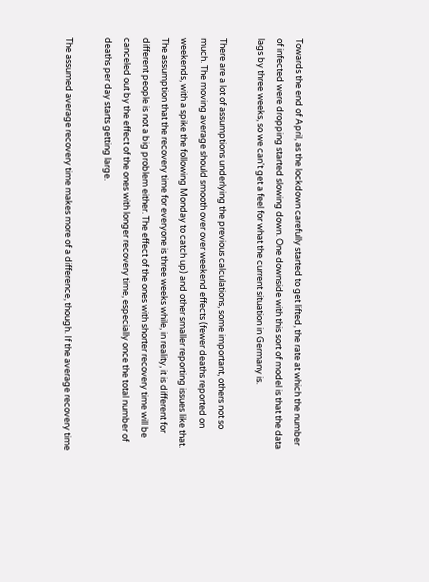Towards the end of April, as the lockdown carefully started to get lifted, the rate at which the number of infected were dropping started slowing down. One downside with this sort of model is that the data lags by three weeks, so we can't get a feel for what the current situation in Germany is.

There are a lot of assumptions underlying the previous calculations, some important, others not so much. The moving average should smooth over over weekend effects (fewer deaths reported on weekends, with a spike the following Monday to catch up) and other smaller reporting issues like that. The assumption that the recovery time for everyone is three weeks while, in reality, it is different for different people is not a big problem either. The effect of the ones with shorter recovery time will be canceled out by the effect of the ones with longer recovery time, especially once the total number of deaths per day starts getting large.

The assumed average recovery time makes more of a difference, though. If the average recovery time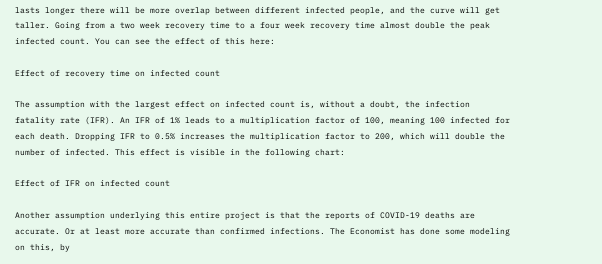lasts longer there will be more overlap between different infected people, and the curve will get taller. Going from a two week recovery time to a four week recovery time almost double the peak infected count. You can see the effect of this here:

Effect of recovery time on infected count

The assumption with the largest effect on infected count is, without a doubt, the infection fatality rate (IFR). An IFR of 1% leads to a multiplication factor of 100, meaning 100 infected for each death. Dropping IFR to 0.5% increases the multiplication factor to 200, which will double the number of infected. This effect is visible in the following chart:

Effect of IFR on infected count

Another assumption underlying this entire project is that the reports of COVID-19 deaths are accurate. Or at least more accurate than confirmed infections. The Economist has done some modeling on this, by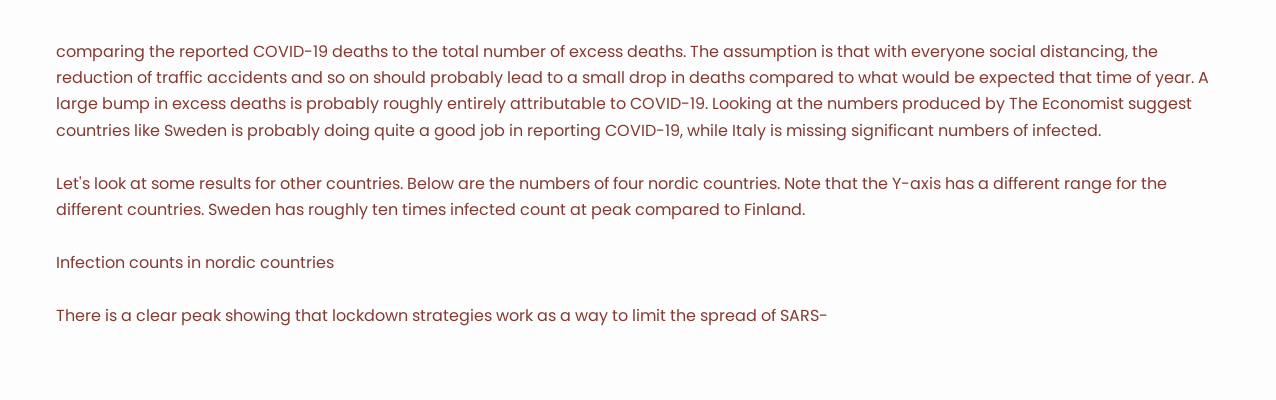comparing the reported COVID-19 deaths to the total number of excess deaths. The assumption is that with everyone social distancing, the reduction of traffic accidents and so on should probably lead to a small drop in deaths compared to what would be expected that time of year. A large bump in excess deaths is probably roughly entirely attributable to COVID-19. Looking at the numbers produced by The Economist suggest countries like Sweden is probably doing quite a good job in reporting COVID-19, while Italy is missing significant numbers of infected.

Let's look at some results for other countries. Below are the numbers of four nordic countries. Note that the Y-axis has a different range for the different countries. Sweden has roughly ten times infected count at peak compared to Finland.

Infection counts in nordic countries

There is a clear peak showing that lockdown strategies work as a way to limit the spread of SARS-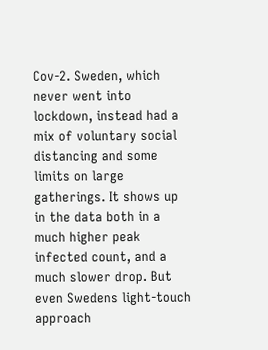Cov-2. Sweden, which never went into lockdown, instead had a mix of voluntary social distancing and some limits on large gatherings. It shows up in the data both in a much higher peak infected count, and a much slower drop. But even Swedens light-touch approach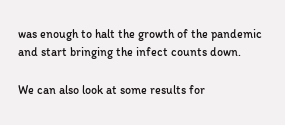was enough to halt the growth of the pandemic and start bringing the infect counts down.

We can also look at some results for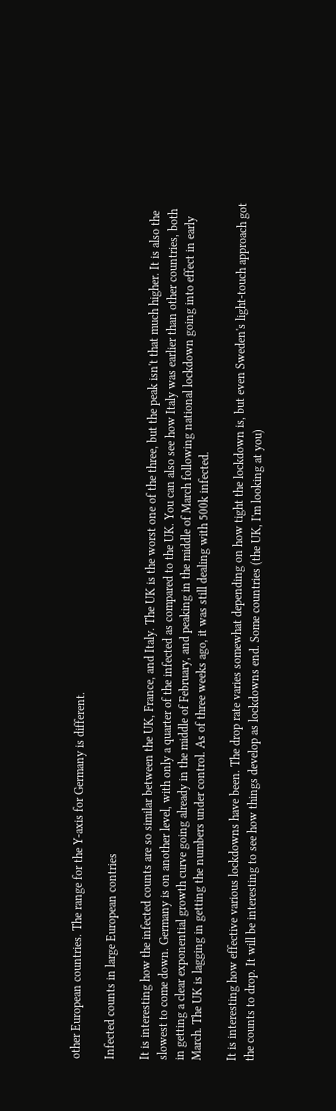other European countries. The range for the Y-axis for Germany is different.

Infected counts in large European contries

It is interesting how the infected counts are so similar between the UK, France, and Italy. The UK is the worst one of the three, but the peak isn't that much higher. It is also the slowest to come down. Germany is on another level, with only a quarter of the infected as compared to the UK. You can also see how Italy was earlier than other countries, both in getting a clear exponential growth curve going already in the middle of February, and peaking in the middle of March following national lockdown going into effect in early March. The UK is lagging in getting the numbers under control. As of three weeks ago, it was still dealing with 500k infected.

It is interesting how effective various lockdowns have been. The drop rate varies somewhat depending on how tight the lockdown is, but even Sweden's light-touch approach got the counts to drop. It will be interesting to see how things develop as lockdowns end. Some countries (the UK, I'm looking at you)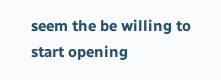seem the be willing to start opening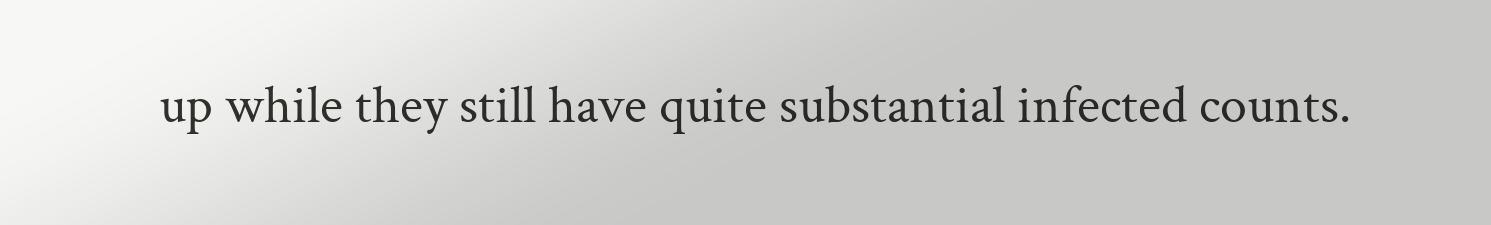up while they still have quite substantial infected counts.